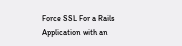Force SSL For a Rails Application with an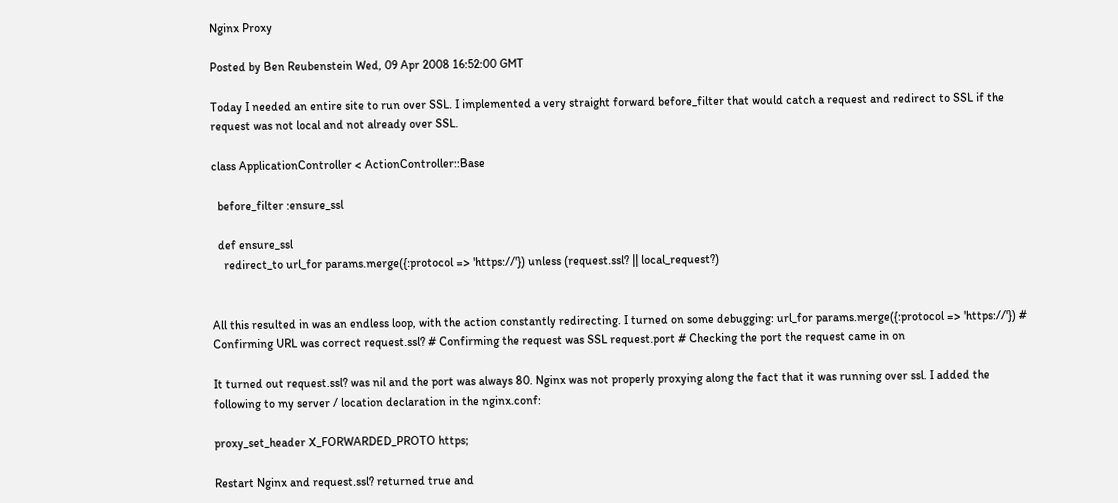Nginx Proxy

Posted by Ben Reubenstein Wed, 09 Apr 2008 16:52:00 GMT

Today I needed an entire site to run over SSL. I implemented a very straight forward before_filter that would catch a request and redirect to SSL if the request was not local and not already over SSL.

class ApplicationController < ActionController::Base

  before_filter :ensure_ssl

  def ensure_ssl
    redirect_to url_for params.merge({:protocol => 'https://'}) unless (request.ssl? || local_request?)


All this resulted in was an endless loop, with the action constantly redirecting. I turned on some debugging: url_for params.merge({:protocol => 'https://'}) # Confirming URL was correct request.ssl? # Confirming the request was SSL request.port # Checking the port the request came in on

It turned out request.ssl? was nil and the port was always 80. Nginx was not properly proxying along the fact that it was running over ssl. I added the following to my server / location declaration in the nginx.conf:

proxy_set_header X_FORWARDED_PROTO https;

Restart Nginx and request.ssl? returned true and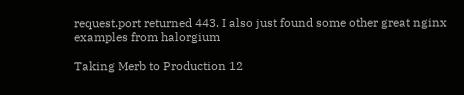request.port returned 443. I also just found some other great nginx examples from halorgium

Taking Merb to Production 12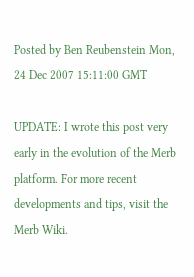Posted by Ben Reubenstein Mon, 24 Dec 2007 15:11:00 GMT

UPDATE: I wrote this post very early in the evolution of the Merb platform. For more recent developments and tips, visit the Merb Wiki.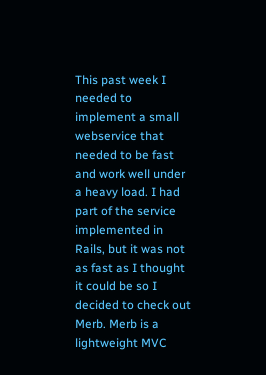This past week I needed to implement a small webservice that needed to be fast and work well under a heavy load. I had part of the service implemented in Rails, but it was not as fast as I thought it could be so I decided to check out Merb. Merb is a lightweight MVC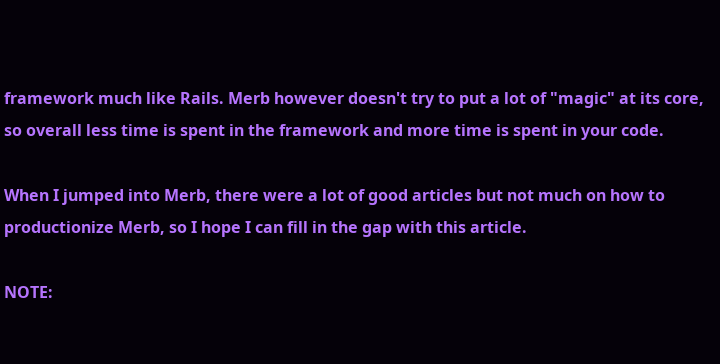framework much like Rails. Merb however doesn't try to put a lot of "magic" at its core, so overall less time is spent in the framework and more time is spent in your code.

When I jumped into Merb, there were a lot of good articles but not much on how to productionize Merb, so I hope I can fill in the gap with this article.

NOTE: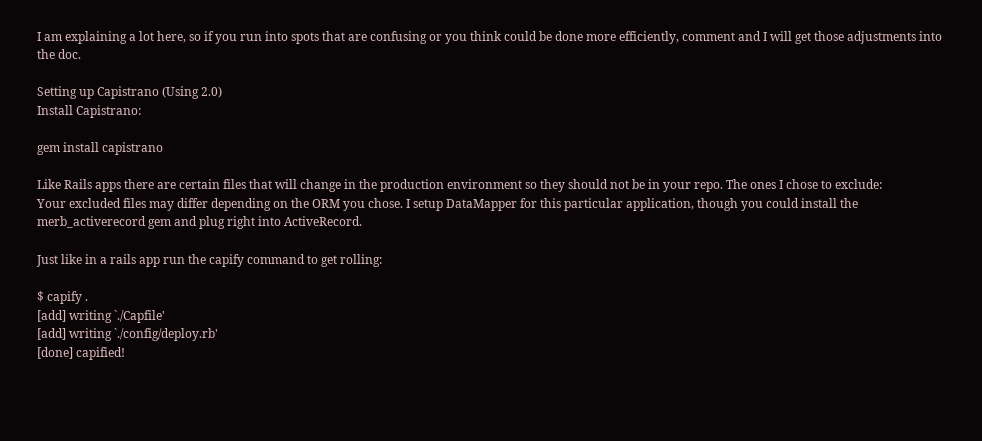I am explaining a lot here, so if you run into spots that are confusing or you think could be done more efficiently, comment and I will get those adjustments into the doc.

Setting up Capistrano (Using 2.0)
Install Capistrano:

gem install capistrano

Like Rails apps there are certain files that will change in the production environment so they should not be in your repo. The ones I chose to exclude:
Your excluded files may differ depending on the ORM you chose. I setup DataMapper for this particular application, though you could install the merb_activerecord gem and plug right into ActiveRecord.

Just like in a rails app run the capify command to get rolling:

$ capify .
[add] writing `./Capfile'
[add] writing `./config/deploy.rb'
[done] capified!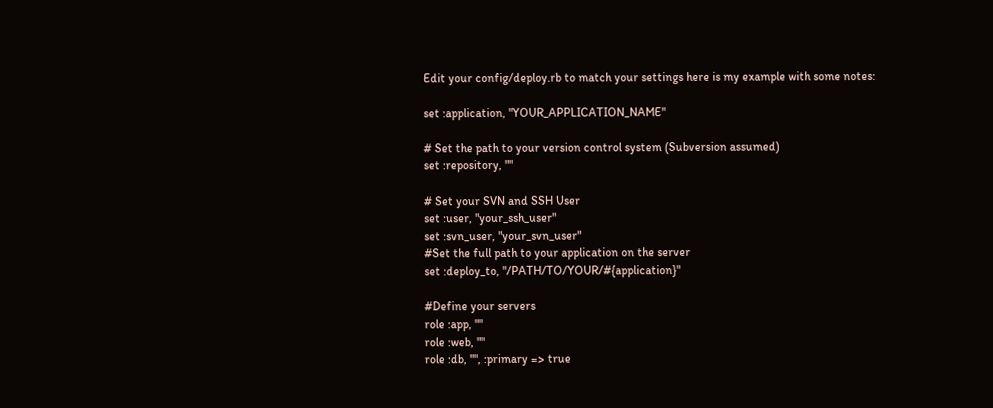Edit your config/deploy.rb to match your settings here is my example with some notes:

set :application, "YOUR_APPLICATION_NAME"

# Set the path to your version control system (Subversion assumed)
set :repository, ""

# Set your SVN and SSH User
set :user, "your_ssh_user"
set :svn_user, "your_svn_user"
#Set the full path to your application on the server
set :deploy_to, "/PATH/TO/YOUR/#{application}"

#Define your servers
role :app, ""
role :web, ""
role :db, "", :primary => true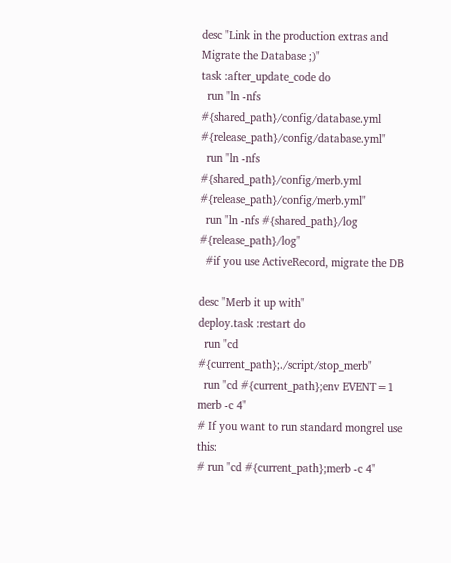desc "Link in the production extras and Migrate the Database ;)"
task :after_update_code do
  run "ln -nfs #{shared_path}/config/database.yml #{release_path}/config/database.yml"
  run "ln -nfs #{shared_path}/config/merb.yml #{release_path}/config/merb.yml"
  run "ln -nfs #{shared_path}/log #{release_path}/log"
  #if you use ActiveRecord, migrate the DB

desc "Merb it up with"
deploy.task :restart do
  run "cd #{current_path};./script/stop_merb"
  run "cd #{current_path};env EVENT=1 merb -c 4"
# If you want to run standard mongrel use this:
# run "cd #{current_path};merb -c 4"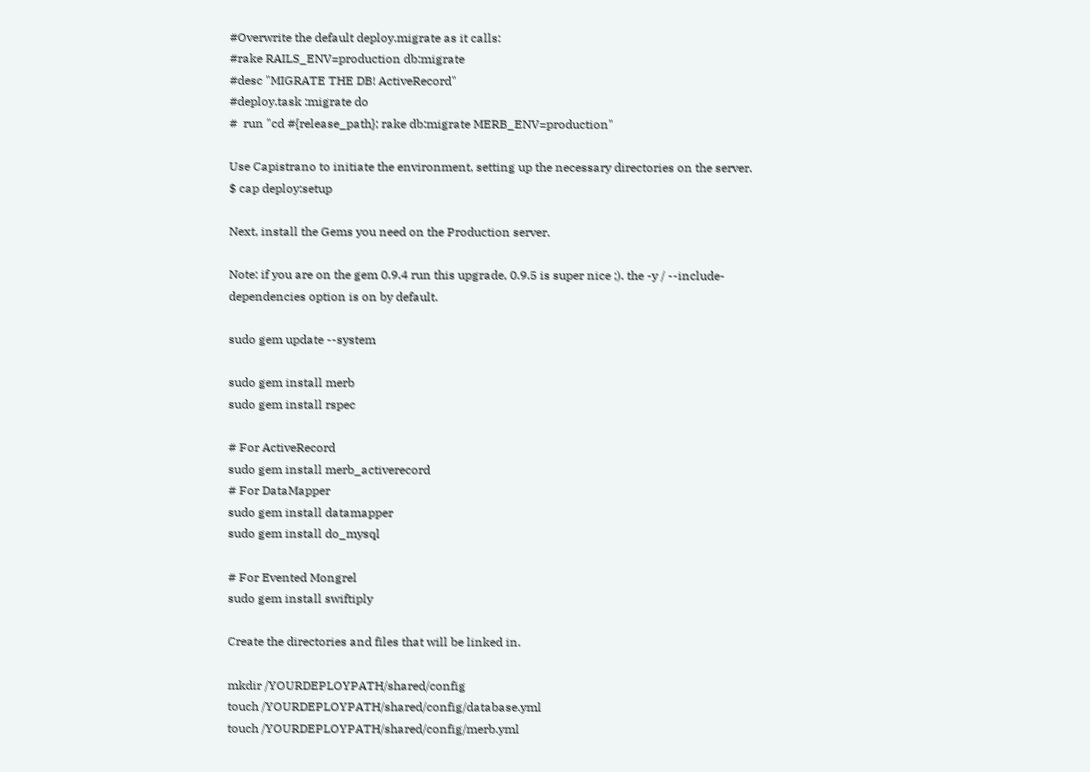#Overwrite the default deploy.migrate as it calls:
#rake RAILS_ENV=production db:migrate
#desc "MIGRATE THE DB! ActiveRecord"
#deploy.task :migrate do
#  run "cd #{release_path}; rake db:migrate MERB_ENV=production"

Use Capistrano to initiate the environment, setting up the necessary directories on the server.
$ cap deploy:setup

Next, install the Gems you need on the Production server.

Note: if you are on the gem 0.9.4 run this upgrade, 0.9.5 is super nice ;). the -y / --include-dependencies option is on by default.

sudo gem update --system

sudo gem install merb
sudo gem install rspec

# For ActiveRecord
sudo gem install merb_activerecord
# For DataMapper
sudo gem install datamapper
sudo gem install do_mysql

# For Evented Mongrel
sudo gem install swiftiply

Create the directories and files that will be linked in.

mkdir /YOURDEPLOYPATH/shared/config
touch /YOURDEPLOYPATH/shared/config/database.yml
touch /YOURDEPLOYPATH/shared/config/merb.yml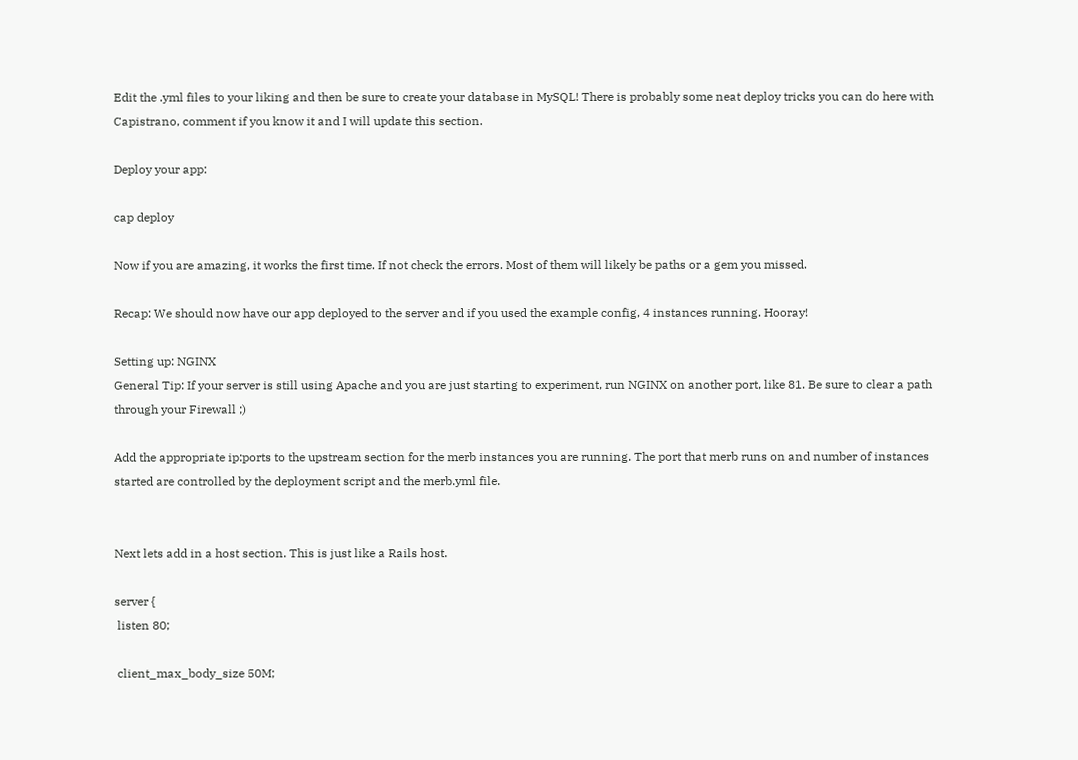Edit the .yml files to your liking and then be sure to create your database in MySQL! There is probably some neat deploy tricks you can do here with Capistrano, comment if you know it and I will update this section.

Deploy your app:

cap deploy

Now if you are amazing, it works the first time. If not check the errors. Most of them will likely be paths or a gem you missed.

Recap: We should now have our app deployed to the server and if you used the example config, 4 instances running. Hooray!

Setting up: NGINX
General Tip: If your server is still using Apache and you are just starting to experiment, run NGINX on another port, like 81. Be sure to clear a path through your Firewall ;)

Add the appropriate ip:ports to the upstream section for the merb instances you are running. The port that merb runs on and number of instances started are controlled by the deployment script and the merb.yml file.


Next lets add in a host section. This is just like a Rails host.

server {
 listen 80;

 client_max_body_size 50M;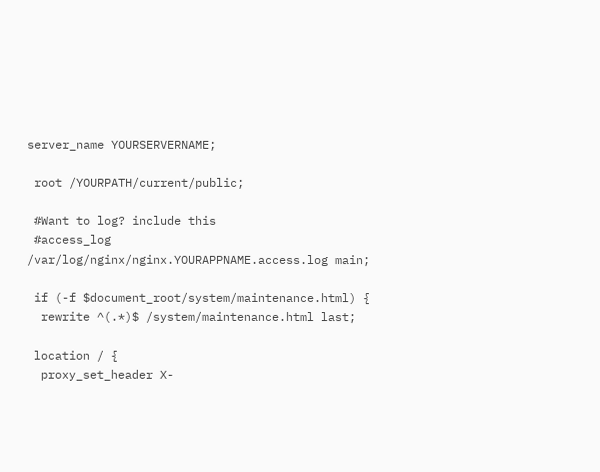server_name YOURSERVERNAME;

 root /YOURPATH/current/public;

 #Want to log? include this
 #access_log /var/log/nginx/nginx.YOURAPPNAME.access.log main;

 if (-f $document_root/system/maintenance.html) {
  rewrite ^(.*)$ /system/maintenance.html last;

 location / {
  proxy_set_header X-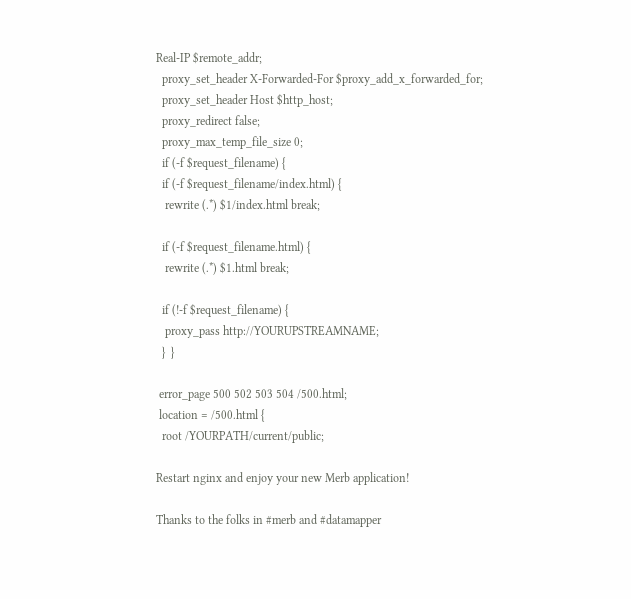Real-IP $remote_addr;
  proxy_set_header X-Forwarded-For $proxy_add_x_forwarded_for;
  proxy_set_header Host $http_host;
  proxy_redirect false;
  proxy_max_temp_file_size 0;
  if (-f $request_filename) {
  if (-f $request_filename/index.html) {
   rewrite (.*) $1/index.html break;

  if (-f $request_filename.html) {
   rewrite (.*) $1.html break;

  if (!-f $request_filename) {
   proxy_pass http://YOURUPSTREAMNAME;
  }  }

 error_page 500 502 503 504 /500.html;
 location = /500.html {
  root /YOURPATH/current/public;

Restart nginx and enjoy your new Merb application!

Thanks to the folks in #merb and #datamapper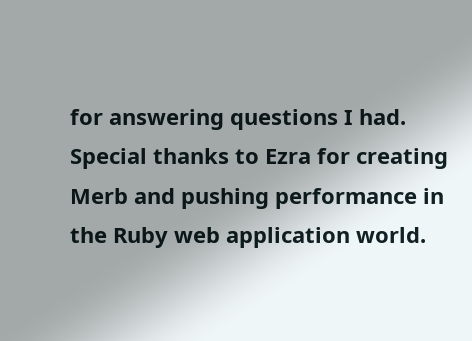for answering questions I had. Special thanks to Ezra for creating Merb and pushing performance in the Ruby web application world.